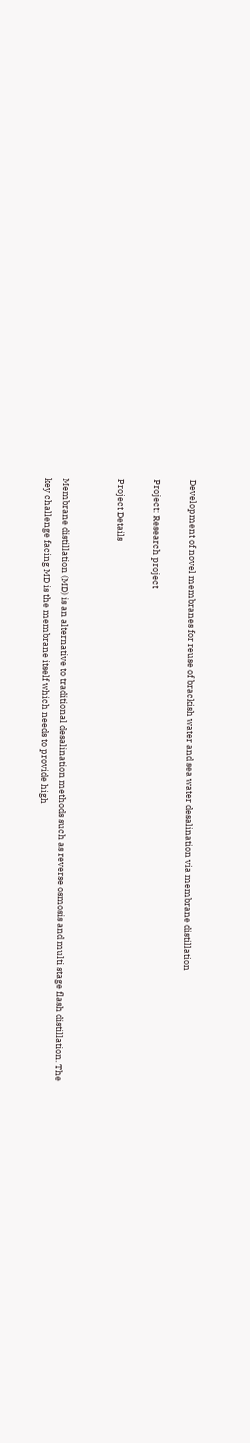Development of novel membranes for reuse of brackish water and sea water desalination via membrane distillation

Project: Research project

Project Details


Membrane distillation (MD) is an alternative to traditional desalination methods such as reverse osmosis and multi stage flash distillation. The key challenge facing MD is the membrane itself which needs to provide high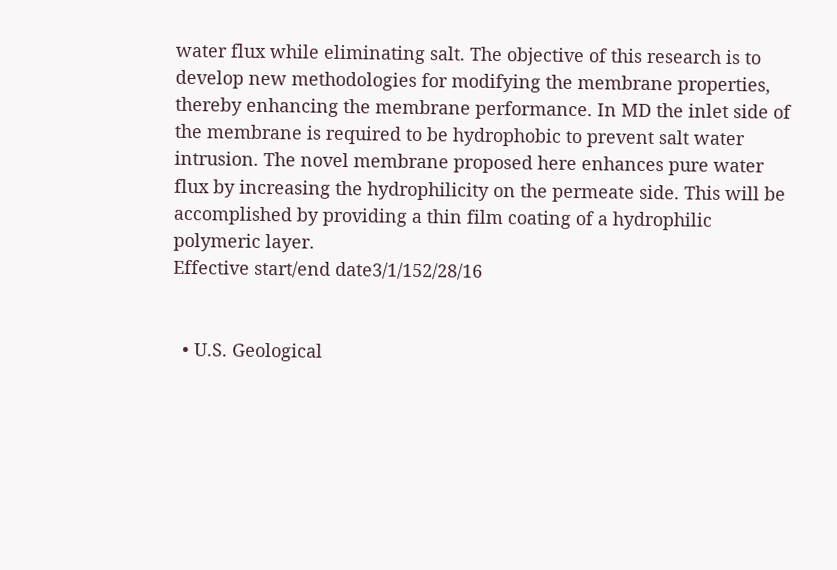water flux while eliminating salt. The objective of this research is to develop new methodologies for modifying the membrane properties, thereby enhancing the membrane performance. In MD the inlet side of the membrane is required to be hydrophobic to prevent salt water intrusion. The novel membrane proposed here enhances pure water flux by increasing the hydrophilicity on the permeate side. This will be accomplished by providing a thin film coating of a hydrophilic polymeric layer.
Effective start/end date3/1/152/28/16


  • U.S. Geological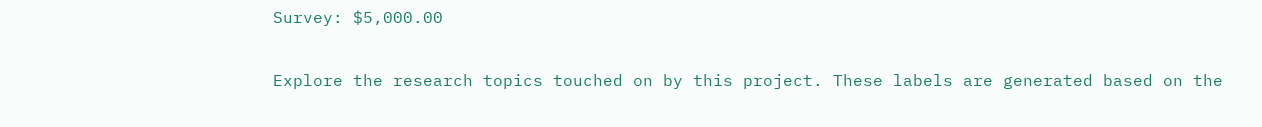Survey: $5,000.00


Explore the research topics touched on by this project. These labels are generated based on the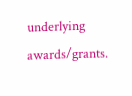underlying awards/grants.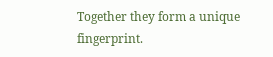Together they form a unique fingerprint.